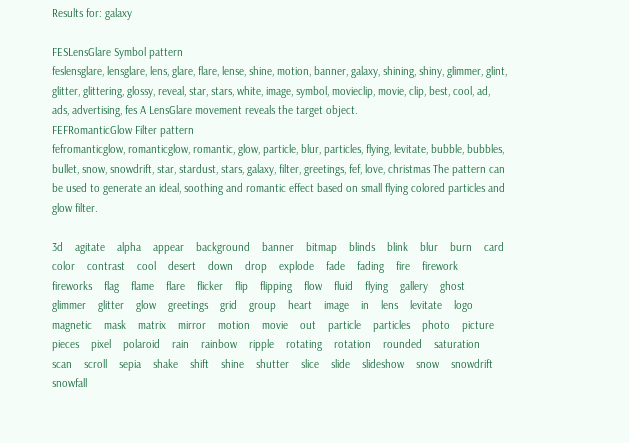Results for: galaxy

FESLensGlare Symbol pattern
feslensglare, lensglare, lens, glare, flare, lense, shine, motion, banner, galaxy, shining, shiny, glimmer, glint, glitter, glittering, glossy, reveal, star, stars, white, image, symbol, movieclip, movie, clip, best, cool, ad, ads, advertising, fes A LensGlare movement reveals the target object.
FEFRomanticGlow Filter pattern
fefromanticglow, romanticglow, romantic, glow, particle, blur, particles, flying, levitate, bubble, bubbles, bullet, snow, snowdrift, star, stardust, stars, galaxy, filter, greetings, fef, love, christmas The pattern can be used to generate an ideal, soothing and romantic effect based on small flying colored particles and glow filter.

3d    agitate    alpha    appear    background    banner    bitmap    blinds    blink    blur    burn    card    color    contrast    cool    desert    down    drop    explode    fade    fading    fire    firework    fireworks    flag    flame    flare    flicker    flip    flipping    flow    fluid    flying    gallery    ghost    glimmer    glitter    glow    greetings    grid    group    heart    image    in    lens    levitate    logo    magnetic    mask    matrix    mirror    motion    movie    out    particle    particles    photo    picture    pieces    pixel    polaroid    rain    rainbow    ripple    rotating    rotation    rounded    saturation    scan    scroll    sepia    shake    shift    shine    shutter    slice    slide    slideshow    snow    snowdrift    snowfall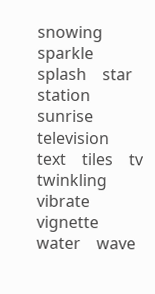snowing    sparkle    splash    star    station    sunrise    television    text    tiles    tv    twinkling    vibrate    vignette    water    wave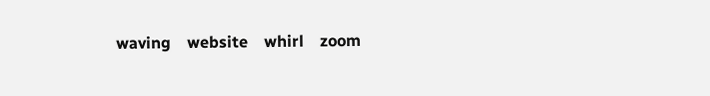waving    website    whirl    zoom